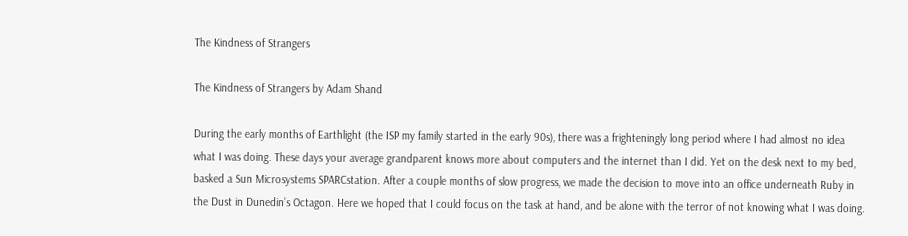The Kindness of Strangers

The Kindness of Strangers by Adam Shand

During the early months of Earthlight (the ISP my family started in the early 90s), there was a frighteningly long period where I had almost no idea what I was doing. These days your average grandparent knows more about computers and the internet than I did. Yet on the desk next to my bed, basked a Sun Microsystems SPARCstation. After a couple months of slow progress, we made the decision to move into an office underneath Ruby in the Dust in Dunedin’s Octagon. Here we hoped that I could focus on the task at hand, and be alone with the terror of not knowing what I was doing.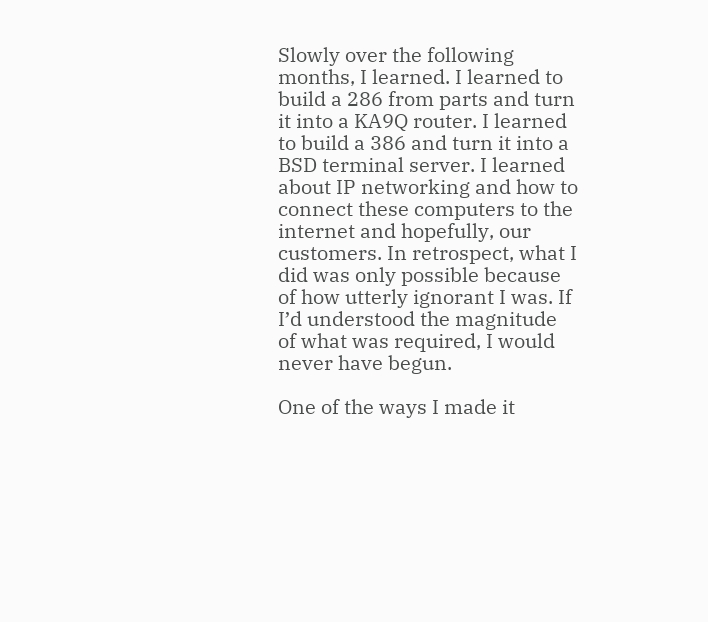Slowly over the following months, I learned. I learned to build a 286 from parts and turn it into a KA9Q router. I learned to build a 386 and turn it into a BSD terminal server. I learned about IP networking and how to connect these computers to the internet and hopefully, our customers. In retrospect, what I did was only possible because of how utterly ignorant I was. If I’d understood the magnitude of what was required, I would never have begun.

One of the ways I made it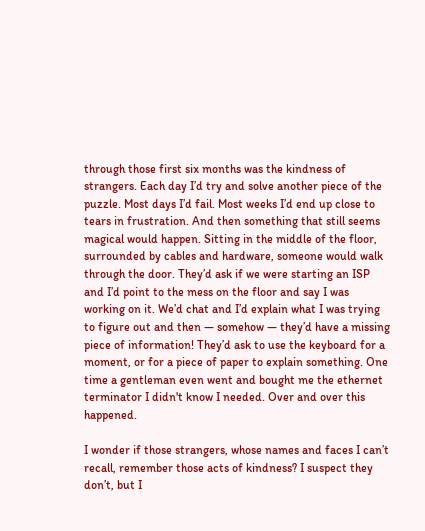through those first six months was the kindness of strangers. Each day I’d try and solve another piece of the puzzle. Most days I’d fail. Most weeks I’d end up close to tears in frustration. And then something that still seems magical would happen. Sitting in the middle of the floor, surrounded by cables and hardware, someone would walk through the door. They’d ask if we were starting an ISP and I’d point to the mess on the floor and say I was working on it. We’d chat and I’d explain what I was trying to figure out and then — somehow — they’d have a missing piece of information! They’d ask to use the keyboard for a moment, or for a piece of paper to explain something. One time a gentleman even went and bought me the ethernet terminator I didn't know I needed. Over and over this happened.

I wonder if those strangers, whose names and faces I can’t recall, remember those acts of kindness? I suspect they don’t, but I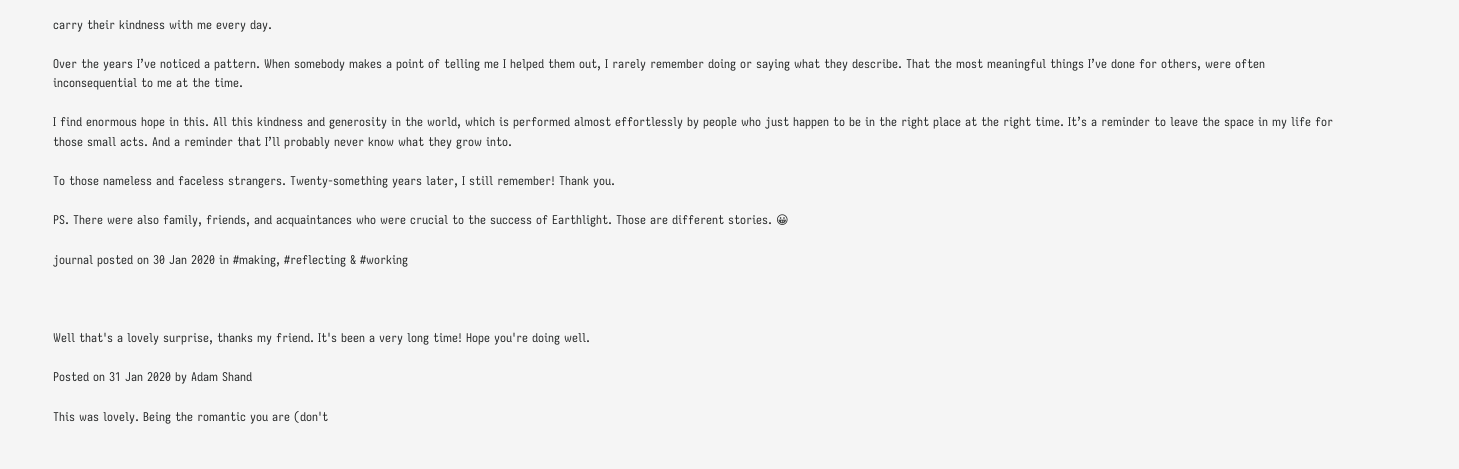carry their kindness with me every day.

Over the years I’ve noticed a pattern. When somebody makes a point of telling me I helped them out, I rarely remember doing or saying what they describe. That the most meaningful things I’ve done for others, were often inconsequential to me at the time.

I find enormous hope in this. All this kindness and generosity in the world, which is performed almost effortlessly by people who just happen to be in the right place at the right time. It’s a reminder to leave the space in my life for those small acts. And a reminder that I’ll probably never know what they grow into.

To those nameless and faceless strangers. Twenty-something years later, I still remember! Thank you.

PS. There were also family, friends, and acquaintances who were crucial to the success of Earthlight. Those are different stories. 😀

journal posted on 30 Jan 2020 in #making, #reflecting & #working



Well that's a lovely surprise, thanks my friend. It's been a very long time! Hope you're doing well.

Posted on 31 Jan 2020 by Adam Shand

This was lovely. Being the romantic you are (don't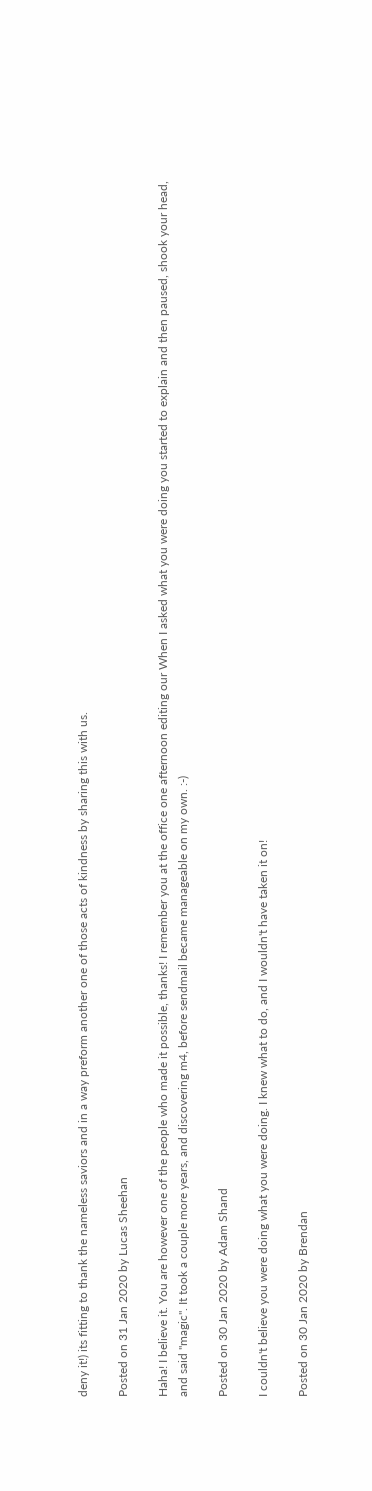deny it!) its fitting to thank the nameless saviors and in a way preform another one of those acts of kindness by sharing this with us.

Posted on 31 Jan 2020 by Lucas Sheehan

Haha! I believe it. You are however one of the people who made it possible, thanks! I remember you at the office one afternoon editing our When I asked what you were doing you started to explain and then paused, shook your head, and said "magic". It took a couple more years, and discovering m4, before sendmail became manageable on my own. :-)

Posted on 30 Jan 2020 by Adam Shand

I couldn't believe you were doing what you were doing. I knew what to do, and I wouldn't have taken it on!

Posted on 30 Jan 2020 by Brendan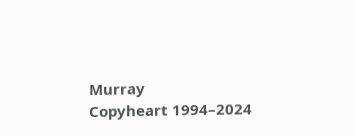Murray
Copyheart 1994–2024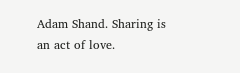Adam Shand. Sharing is an act of love.